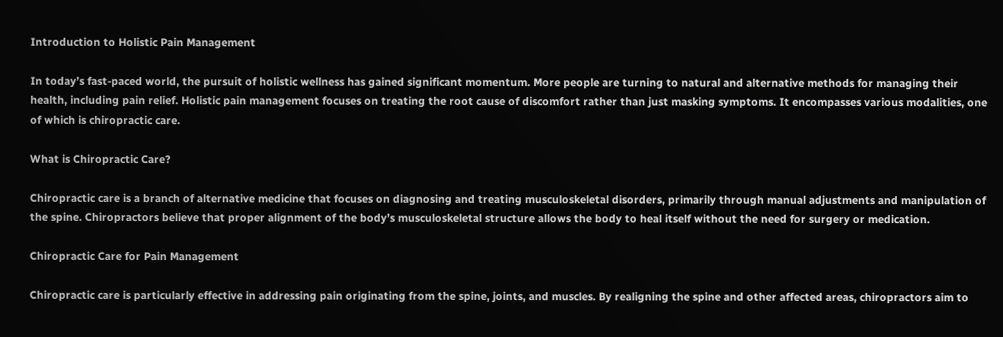Introduction to Holistic Pain Management

In today’s fast-paced world, the pursuit of holistic wellness has gained significant momentum. More people are turning to natural and alternative methods for managing their health, including pain relief. Holistic pain management focuses on treating the root cause of discomfort rather than just masking symptoms. It encompasses various modalities, one of which is chiropractic care.

What is Chiropractic Care?

Chiropractic care is a branch of alternative medicine that focuses on diagnosing and treating musculoskeletal disorders, primarily through manual adjustments and manipulation of the spine. Chiropractors believe that proper alignment of the body’s musculoskeletal structure allows the body to heal itself without the need for surgery or medication.

Chiropractic Care for Pain Management

Chiropractic care is particularly effective in addressing pain originating from the spine, joints, and muscles. By realigning the spine and other affected areas, chiropractors aim to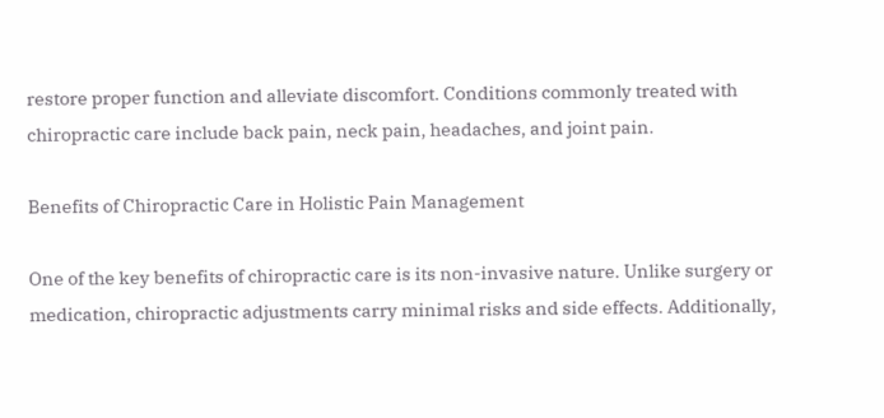restore proper function and alleviate discomfort. Conditions commonly treated with chiropractic care include back pain, neck pain, headaches, and joint pain.

Benefits of Chiropractic Care in Holistic Pain Management

One of the key benefits of chiropractic care is its non-invasive nature. Unlike surgery or medication, chiropractic adjustments carry minimal risks and side effects. Additionally,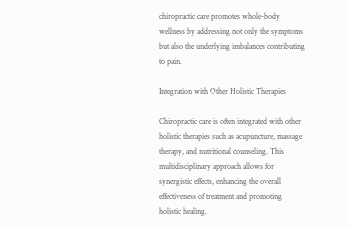chiropractic care promotes whole-body wellness by addressing not only the symptoms but also the underlying imbalances contributing to pain.

Integration with Other Holistic Therapies

Chiropractic care is often integrated with other holistic therapies such as acupuncture, massage therapy, and nutritional counseling. This multidisciplinary approach allows for synergistic effects, enhancing the overall effectiveness of treatment and promoting holistic healing.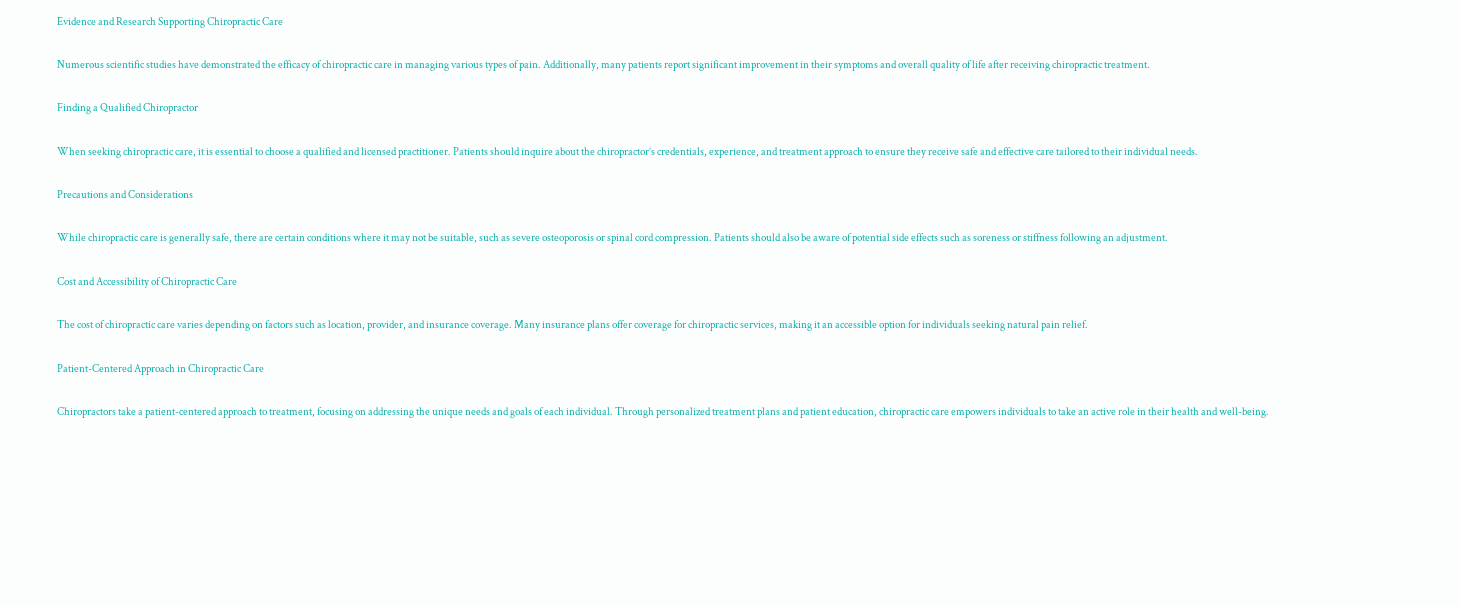Evidence and Research Supporting Chiropractic Care

Numerous scientific studies have demonstrated the efficacy of chiropractic care in managing various types of pain. Additionally, many patients report significant improvement in their symptoms and overall quality of life after receiving chiropractic treatment.

Finding a Qualified Chiropractor

When seeking chiropractic care, it is essential to choose a qualified and licensed practitioner. Patients should inquire about the chiropractor’s credentials, experience, and treatment approach to ensure they receive safe and effective care tailored to their individual needs.

Precautions and Considerations

While chiropractic care is generally safe, there are certain conditions where it may not be suitable, such as severe osteoporosis or spinal cord compression. Patients should also be aware of potential side effects such as soreness or stiffness following an adjustment.

Cost and Accessibility of Chiropractic Care

The cost of chiropractic care varies depending on factors such as location, provider, and insurance coverage. Many insurance plans offer coverage for chiropractic services, making it an accessible option for individuals seeking natural pain relief.

Patient-Centered Approach in Chiropractic Care

Chiropractors take a patient-centered approach to treatment, focusing on addressing the unique needs and goals of each individual. Through personalized treatment plans and patient education, chiropractic care empowers individuals to take an active role in their health and well-being.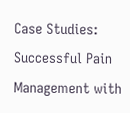Case Studies: Successful Pain Management with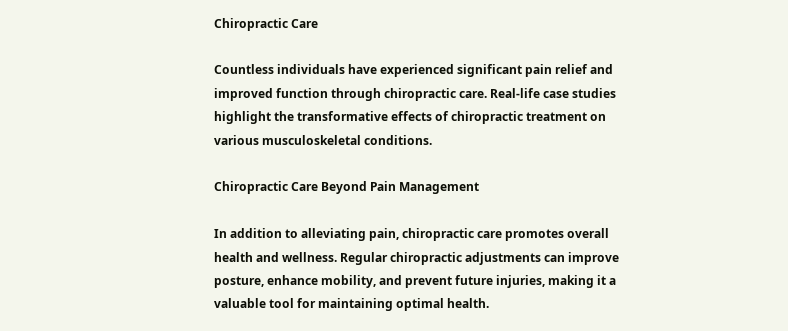Chiropractic Care

Countless individuals have experienced significant pain relief and improved function through chiropractic care. Real-life case studies highlight the transformative effects of chiropractic treatment on various musculoskeletal conditions.

Chiropractic Care Beyond Pain Management

In addition to alleviating pain, chiropractic care promotes overall health and wellness. Regular chiropractic adjustments can improve posture, enhance mobility, and prevent future injuries, making it a valuable tool for maintaining optimal health.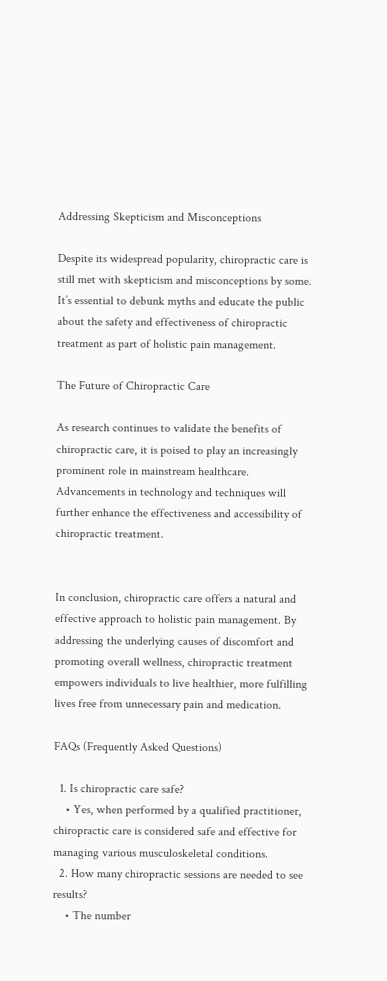Addressing Skepticism and Misconceptions

Despite its widespread popularity, chiropractic care is still met with skepticism and misconceptions by some. It’s essential to debunk myths and educate the public about the safety and effectiveness of chiropractic treatment as part of holistic pain management.

The Future of Chiropractic Care

As research continues to validate the benefits of chiropractic care, it is poised to play an increasingly prominent role in mainstream healthcare. Advancements in technology and techniques will further enhance the effectiveness and accessibility of chiropractic treatment.


In conclusion, chiropractic care offers a natural and effective approach to holistic pain management. By addressing the underlying causes of discomfort and promoting overall wellness, chiropractic treatment empowers individuals to live healthier, more fulfilling lives free from unnecessary pain and medication.

FAQs (Frequently Asked Questions)

  1. Is chiropractic care safe?
    • Yes, when performed by a qualified practitioner, chiropractic care is considered safe and effective for managing various musculoskeletal conditions.
  2. How many chiropractic sessions are needed to see results?
    • The number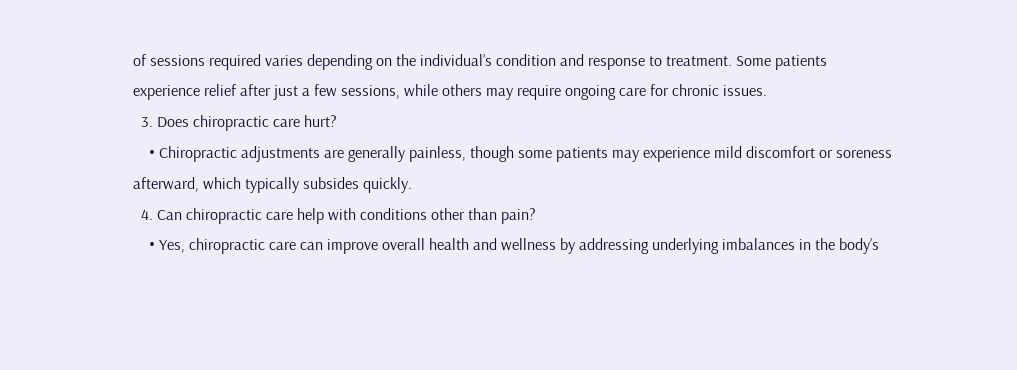of sessions required varies depending on the individual’s condition and response to treatment. Some patients experience relief after just a few sessions, while others may require ongoing care for chronic issues.
  3. Does chiropractic care hurt?
    • Chiropractic adjustments are generally painless, though some patients may experience mild discomfort or soreness afterward, which typically subsides quickly.
  4. Can chiropractic care help with conditions other than pain?
    • Yes, chiropractic care can improve overall health and wellness by addressing underlying imbalances in the body’s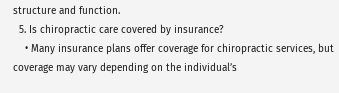structure and function.
  5. Is chiropractic care covered by insurance?
    • Many insurance plans offer coverage for chiropractic services, but coverage may vary depending on the individual’s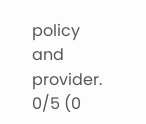policy and provider.
0/5 (0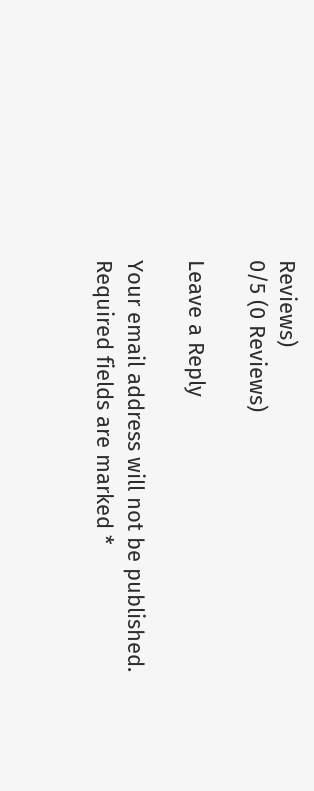Reviews)
0/5 (0 Reviews)

Leave a Reply

Your email address will not be published. Required fields are marked *